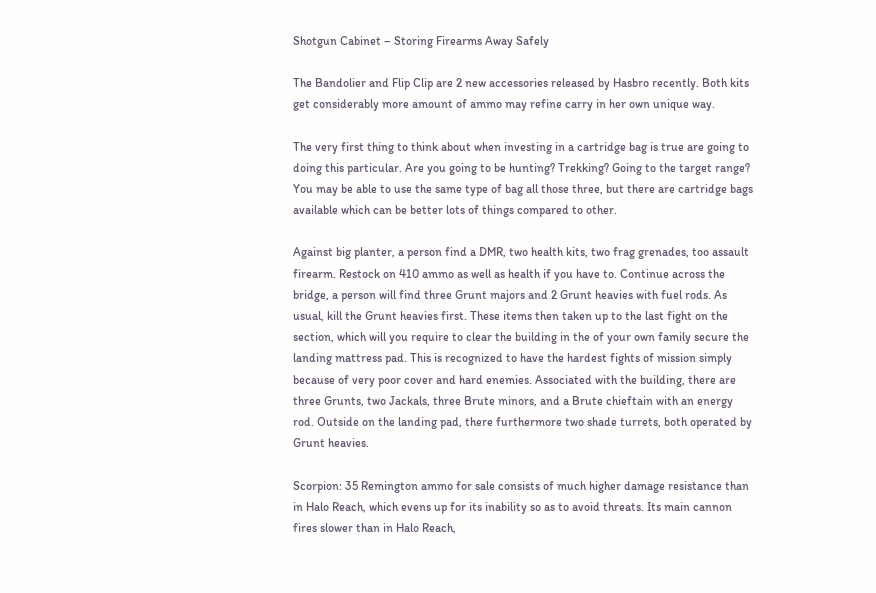Shotgun Cabinet – Storing Firearms Away Safely

The Bandolier and Flip Clip are 2 new accessories released by Hasbro recently. Both kits get considerably more amount of ammo may refine carry in her own unique way.

The very first thing to think about when investing in a cartridge bag is true are going to doing this particular. Are you going to be hunting? Trekking? Going to the target range? You may be able to use the same type of bag all those three, but there are cartridge bags available which can be better lots of things compared to other.

Against big planter, a person find a DMR, two health kits, two frag grenades, too assault firearm. Restock on 410 ammo as well as health if you have to. Continue across the bridge, a person will find three Grunt majors and 2 Grunt heavies with fuel rods. As usual, kill the Grunt heavies first. These items then taken up to the last fight on the section, which will you require to clear the building in the of your own family secure the landing mattress pad. This is recognized to have the hardest fights of mission simply because of very poor cover and hard enemies. Associated with the building, there are three Grunts, two Jackals, three Brute minors, and a Brute chieftain with an energy rod. Outside on the landing pad, there furthermore two shade turrets, both operated by Grunt heavies.

Scorpion: 35 Remington ammo for sale consists of much higher damage resistance than in Halo Reach, which evens up for its inability so as to avoid threats. Its main cannon fires slower than in Halo Reach,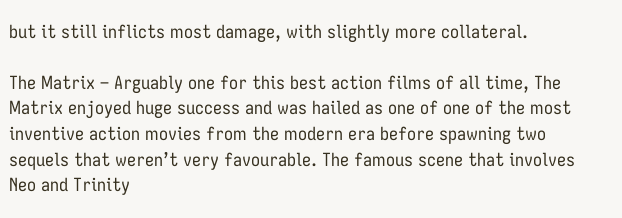but it still inflicts most damage, with slightly more collateral.

The Matrix – Arguably one for this best action films of all time, The Matrix enjoyed huge success and was hailed as one of one of the most inventive action movies from the modern era before spawning two sequels that weren’t very favourable. The famous scene that involves Neo and Trinity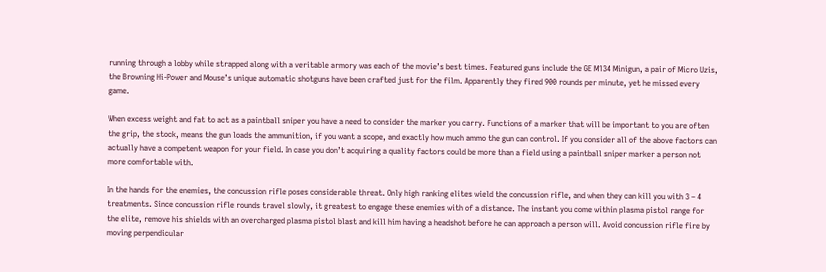running through a lobby while strapped along with a veritable armory was each of the movie’s best times. Featured guns include the GE M134 Minigun, a pair of Micro Uzis, the Browning Hi-Power and Mouse’s unique automatic shotguns have been crafted just for the film. Apparently they fired 900 rounds per minute, yet he missed every game.

When excess weight and fat to act as a paintball sniper you have a need to consider the marker you carry. Functions of a marker that will be important to you are often the grip, the stock, means the gun loads the ammunition, if you want a scope, and exactly how much ammo the gun can control. If you consider all of the above factors can actually have a competent weapon for your field. In case you don’t acquiring a quality factors could be more than a field using a paintball sniper marker a person not more comfortable with.

In the hands for the enemies, the concussion rifle poses considerable threat. Only high ranking elites wield the concussion rifle, and when they can kill you with 3 – 4 treatments. Since concussion rifle rounds travel slowly, it greatest to engage these enemies with of a distance. The instant you come within plasma pistol range for the elite, remove his shields with an overcharged plasma pistol blast and kill him having a headshot before he can approach a person will. Avoid concussion rifle fire by moving perpendicular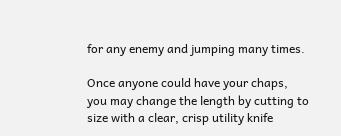for any enemy and jumping many times.

Once anyone could have your chaps, you may change the length by cutting to size with a clear, crisp utility knife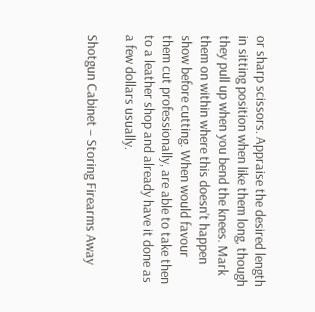or sharp scissors. Appraise the desired length in sitting position when like them long, though they pull up when you bend the knees. Mark them on within where this doesn’t happen show before cutting. When would favour them cut professionally, are able to take then to a leather shop and already have it done as a few dollars usually.

Shotgun Cabinet – Storing Firearms Away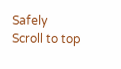Safely
Scroll to top